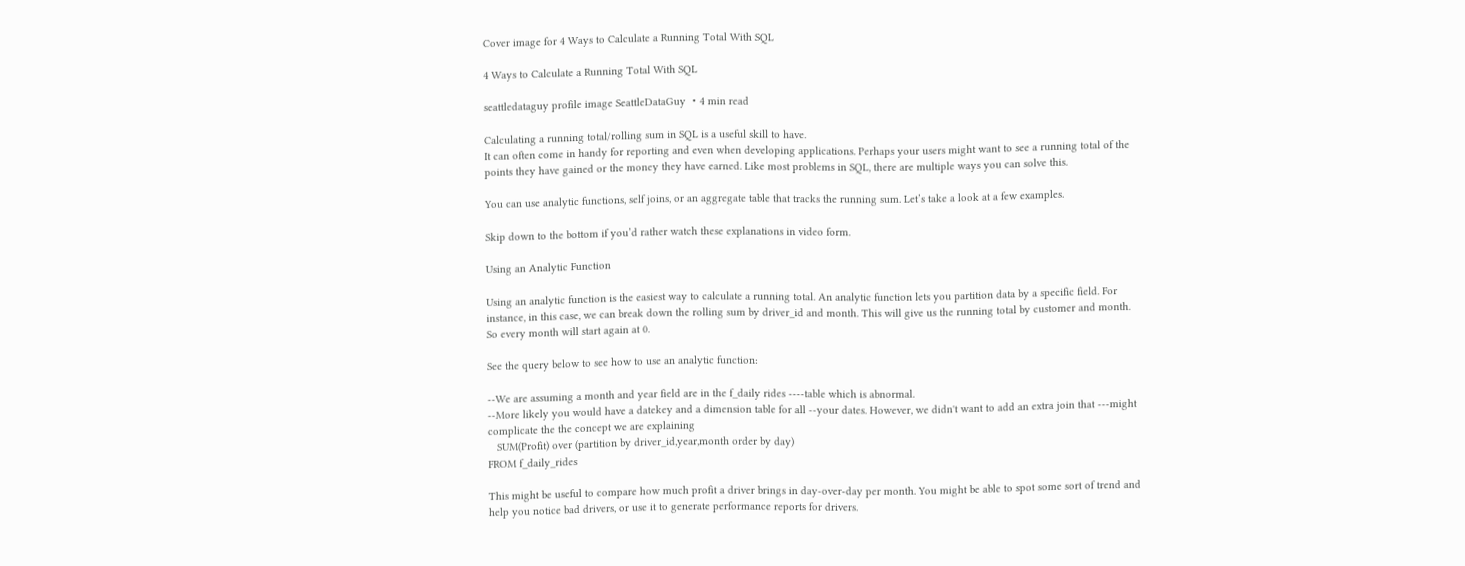Cover image for 4 Ways to Calculate a Running Total With SQL

4 Ways to Calculate a Running Total With SQL

seattledataguy profile image SeattleDataGuy ・4 min read

Calculating a running total/rolling sum in SQL is a useful skill to have.
It can often come in handy for reporting and even when developing applications. Perhaps your users might want to see a running total of the points they have gained or the money they have earned. Like most problems in SQL, there are multiple ways you can solve this.

You can use analytic functions, self joins, or an aggregate table that tracks the running sum. Let’s take a look at a few examples.

Skip down to the bottom if you’d rather watch these explanations in video form.

Using an Analytic Function

Using an analytic function is the easiest way to calculate a running total. An analytic function lets you partition data by a specific field. For instance, in this case, we can break down the rolling sum by driver_id and month. This will give us the running total by customer and month. So every month will start again at 0.

See the query below to see how to use an analytic function:

--We are assuming a month and year field are in the f_daily rides ----table which is abnormal.
--More likely you would have a datekey and a dimension table for all --your dates. However, we didn't want to add an extra join that ---might complicate the the concept we are explaining
   SUM(Profit) over (partition by driver_id,year,month order by day)
FROM f_daily_rides

This might be useful to compare how much profit a driver brings in day-over-day per month. You might be able to spot some sort of trend and help you notice bad drivers, or use it to generate performance reports for drivers.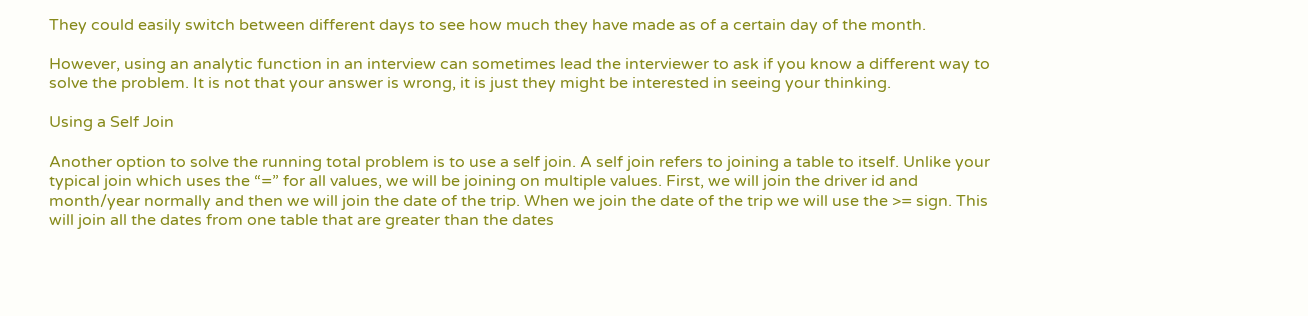They could easily switch between different days to see how much they have made as of a certain day of the month.

However, using an analytic function in an interview can sometimes lead the interviewer to ask if you know a different way to solve the problem. It is not that your answer is wrong, it is just they might be interested in seeing your thinking.

Using a Self Join

Another option to solve the running total problem is to use a self join. A self join refers to joining a table to itself. Unlike your typical join which uses the “=” for all values, we will be joining on multiple values. First, we will join the driver id and month/year normally and then we will join the date of the trip. When we join the date of the trip we will use the >= sign. This will join all the dates from one table that are greater than the dates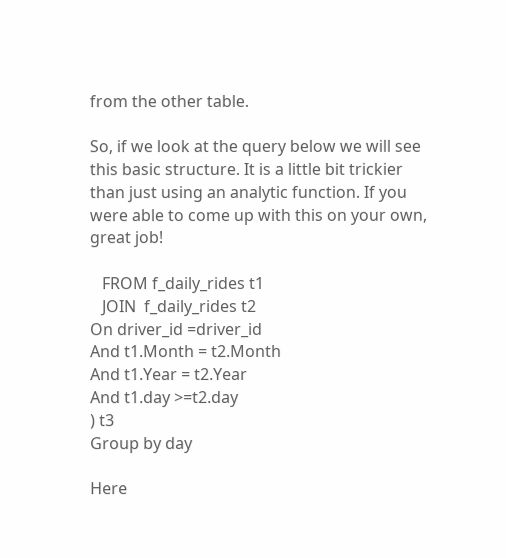from the other table.

So, if we look at the query below we will see this basic structure. It is a little bit trickier than just using an analytic function. If you were able to come up with this on your own, great job!

   FROM f_daily_rides t1
   JOIN  f_daily_rides t2
On driver_id =driver_id
And t1.Month = t2.Month
And t1.Year = t2.Year
And t1.day >=t2.day
) t3
Group by day

Here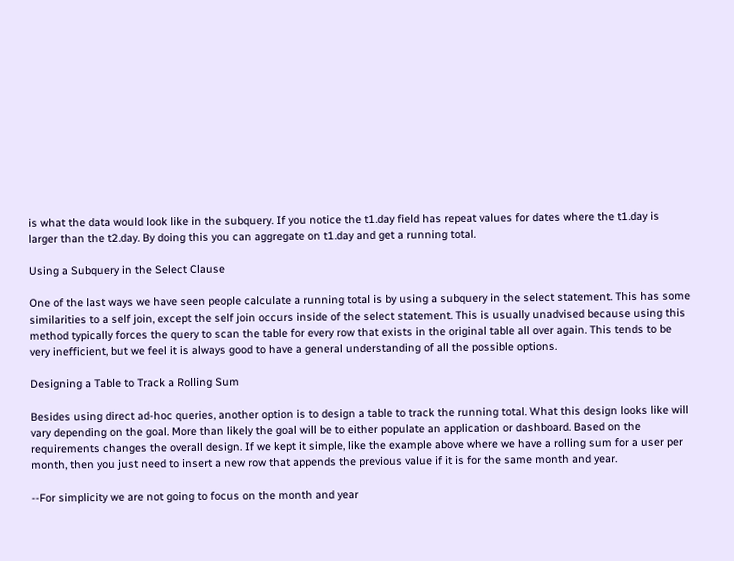is what the data would look like in the subquery. If you notice the t1.day field has repeat values for dates where the t1.day is larger than the t2.day. By doing this you can aggregate on t1.day and get a running total.

Using a Subquery in the Select Clause

One of the last ways we have seen people calculate a running total is by using a subquery in the select statement. This has some similarities to a self join, except the self join occurs inside of the select statement. This is usually unadvised because using this method typically forces the query to scan the table for every row that exists in the original table all over again. This tends to be very inefficient, but we feel it is always good to have a general understanding of all the possible options.

Designing a Table to Track a Rolling Sum

Besides using direct ad-hoc queries, another option is to design a table to track the running total. What this design looks like will vary depending on the goal. More than likely the goal will be to either populate an application or dashboard. Based on the requirements changes the overall design. If we kept it simple, like the example above where we have a rolling sum for a user per month, then you just need to insert a new row that appends the previous value if it is for the same month and year.

--For simplicity we are not going to focus on the month and year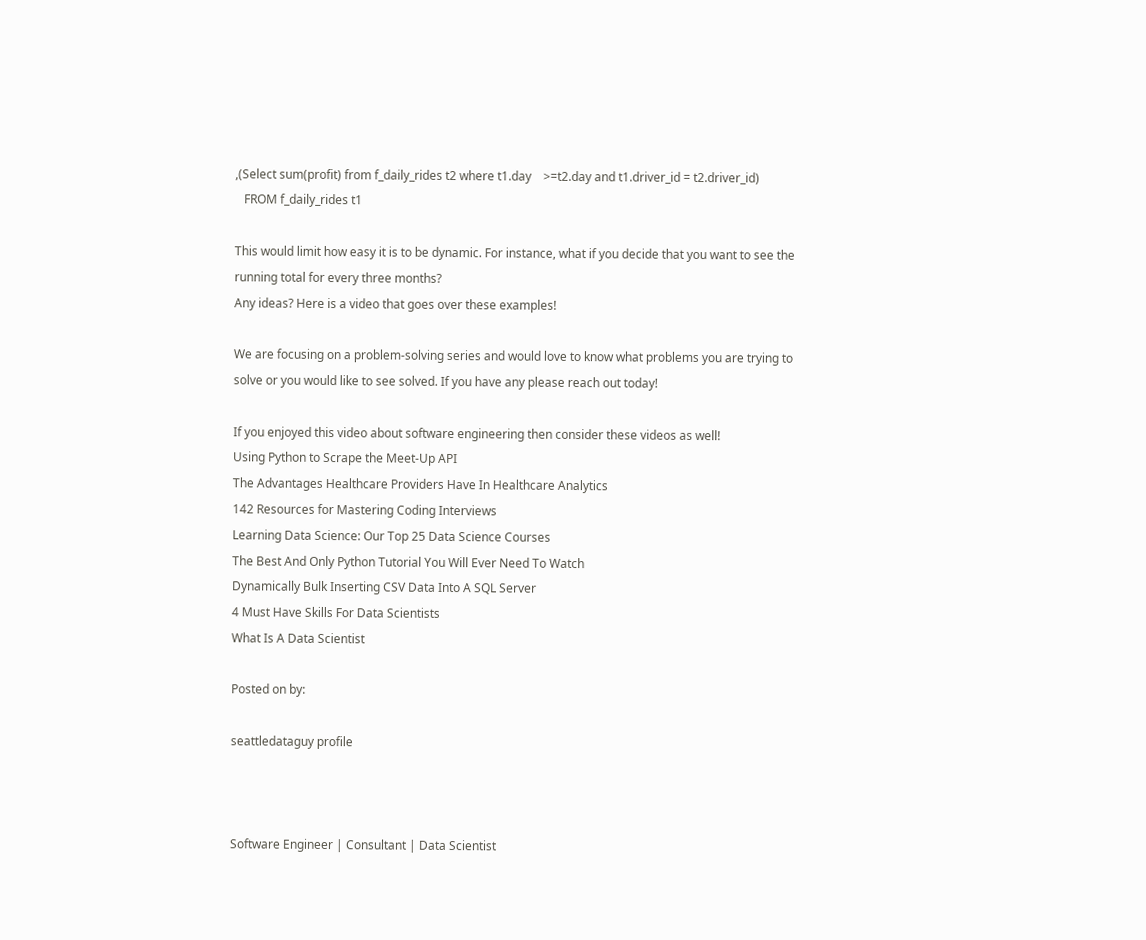,(Select sum(profit) from f_daily_rides t2 where t1.day    >=t2.day and t1.driver_id = t2.driver_id)
   FROM f_daily_rides t1

This would limit how easy it is to be dynamic. For instance, what if you decide that you want to see the running total for every three months?
Any ideas? Here is a video that goes over these examples!

We are focusing on a problem-solving series and would love to know what problems you are trying to solve or you would like to see solved. If you have any please reach out today!

If you enjoyed this video about software engineering then consider these videos as well!
Using Python to Scrape the Meet-Up API
The Advantages Healthcare Providers Have In Healthcare Analytics
142 Resources for Mastering Coding Interviews
Learning Data Science: Our Top 25 Data Science Courses
The Best And Only Python Tutorial You Will Ever Need To Watch
Dynamically Bulk Inserting CSV Data Into A SQL Server
4 Must Have Skills For Data Scientists
What Is A Data Scientist

Posted on by:

seattledataguy profile



Software Engineer | Consultant | Data Scientist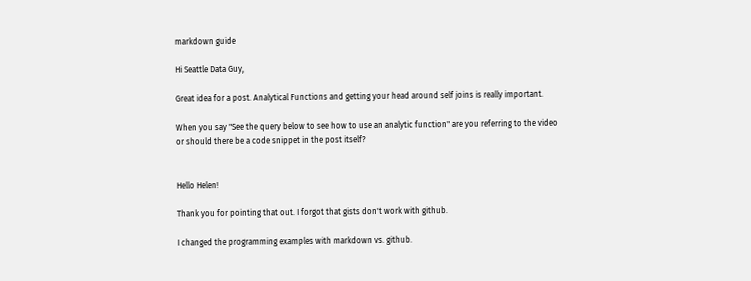markdown guide

Hi Seattle Data Guy,

Great idea for a post. Analytical Functions and getting your head around self joins is really important.

When you say "See the query below to see how to use an analytic function" are you referring to the video or should there be a code snippet in the post itself?


Hello Helen!

Thank you for pointing that out. I forgot that gists don't work with github.

I changed the programming examples with markdown vs. github.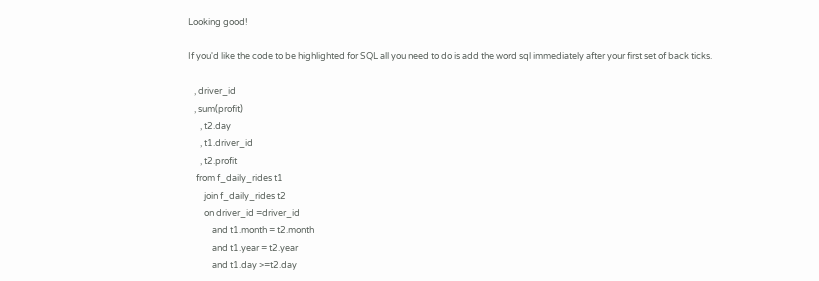Looking good!

If you'd like the code to be highlighted for SQL all you need to do is add the word sql immediately after your first set of back ticks.

   , driver_id
   , sum(profit)
      , t2.day
      , t1.driver_id
      , t2.profit
    from f_daily_rides t1
        join f_daily_rides t2
        on driver_id =driver_id
            and t1.month = t2.month
            and t1.year = t2.year
            and t1.day >=t2.day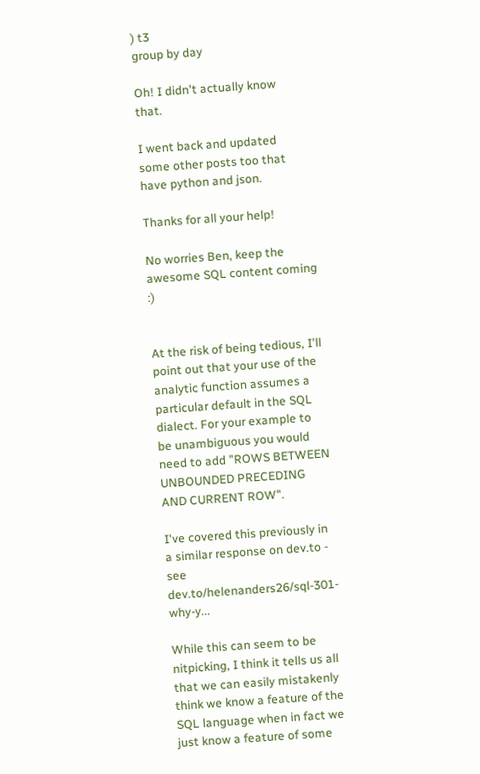) t3
group by day

Oh! I didn't actually know that.

I went back and updated some other posts too that have python and json.

Thanks for all your help!

No worries Ben, keep the awesome SQL content coming :)


At the risk of being tedious, I'll point out that your use of the analytic function assumes a particular default in the SQL dialect. For your example to be unambiguous you would need to add "ROWS BETWEEN UNBOUNDED PRECEDING AND CURRENT ROW".

I've covered this previously in a similar response on dev.to - see dev.to/helenanders26/sql-301-why-y...

While this can seem to be nitpicking, I think it tells us all that we can easily mistakenly think we know a feature of the SQL language when in fact we just know a feature of some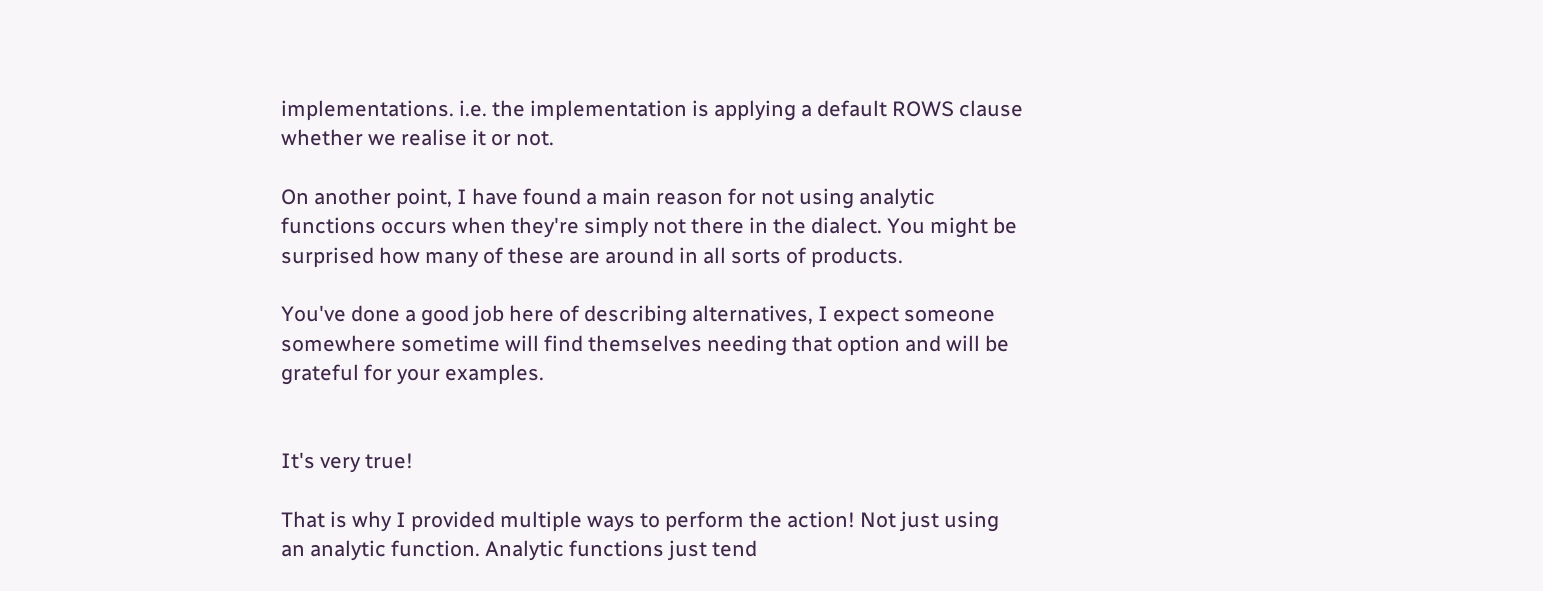implementations. i.e. the implementation is applying a default ROWS clause whether we realise it or not.

On another point, I have found a main reason for not using analytic functions occurs when they're simply not there in the dialect. You might be surprised how many of these are around in all sorts of products.

You've done a good job here of describing alternatives, I expect someone somewhere sometime will find themselves needing that option and will be grateful for your examples.


It's very true!

That is why I provided multiple ways to perform the action! Not just using an analytic function. Analytic functions just tend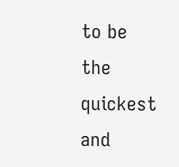to be the quickest and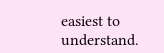easiest to understand.